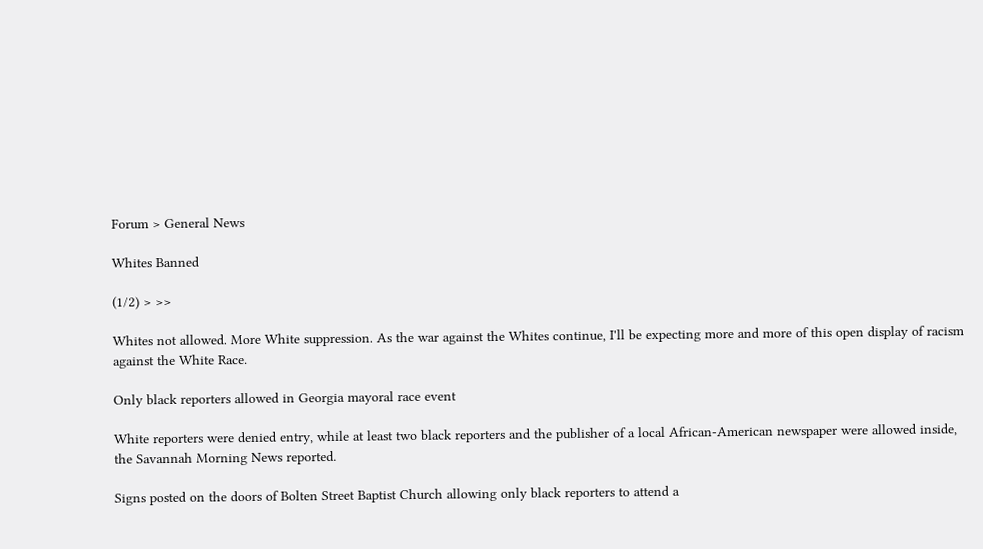Forum > General News

Whites Banned

(1/2) > >>

Whites not allowed. More White suppression. As the war against the Whites continue, I'll be expecting more and more of this open display of racism against the White Race.

Only black reporters allowed in Georgia mayoral race event

White reporters were denied entry, while at least two black reporters and the publisher of a local African-American newspaper were allowed inside, the Savannah Morning News reported.

Signs posted on the doors of Bolten Street Baptist Church allowing only black reporters to attend a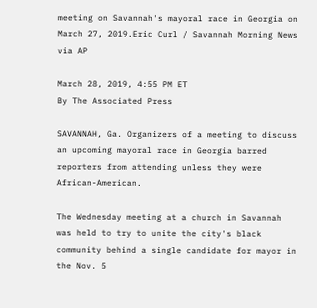meeting on Savannah's mayoral race in Georgia on March 27, 2019.Eric Curl / Savannah Morning News via AP

March 28, 2019, 4:55 PM ET
By The Associated Press

SAVANNAH, Ga. Organizers of a meeting to discuss an upcoming mayoral race in Georgia barred reporters from attending unless they were African-American.

The Wednesday meeting at a church in Savannah was held to try to unite the city's black community behind a single candidate for mayor in the Nov. 5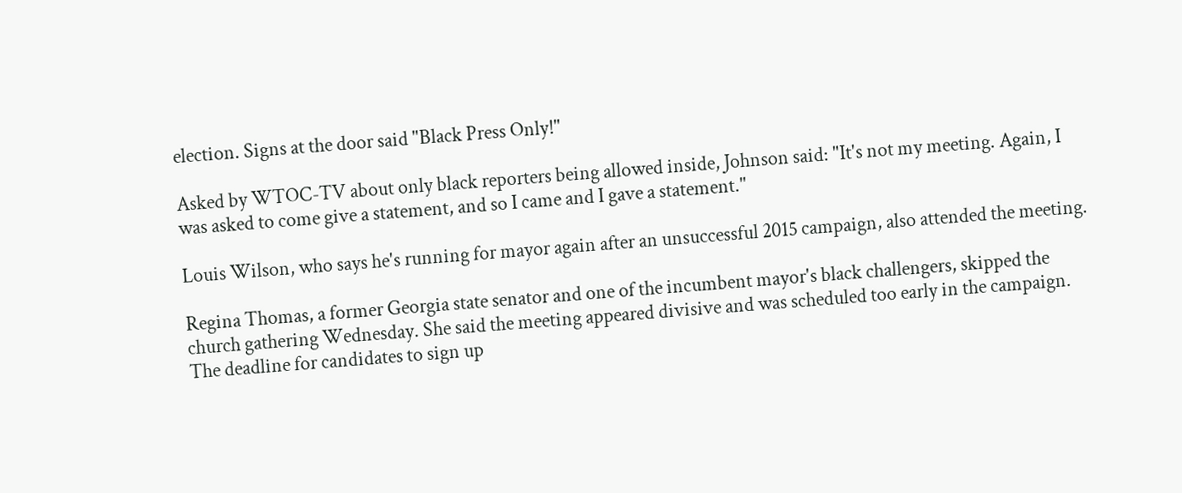election. Signs at the door said "Black Press Only!"

Asked by WTOC-TV about only black reporters being allowed inside, Johnson said: "It's not my meeting. Again, I was asked to come give a statement, and so I came and I gave a statement."

Louis Wilson, who says he's running for mayor again after an unsuccessful 2015 campaign, also attended the meeting.

Regina Thomas, a former Georgia state senator and one of the incumbent mayor's black challengers, skipped the church gathering Wednesday. She said the meeting appeared divisive and was scheduled too early in the campaign. The deadline for candidates to sign up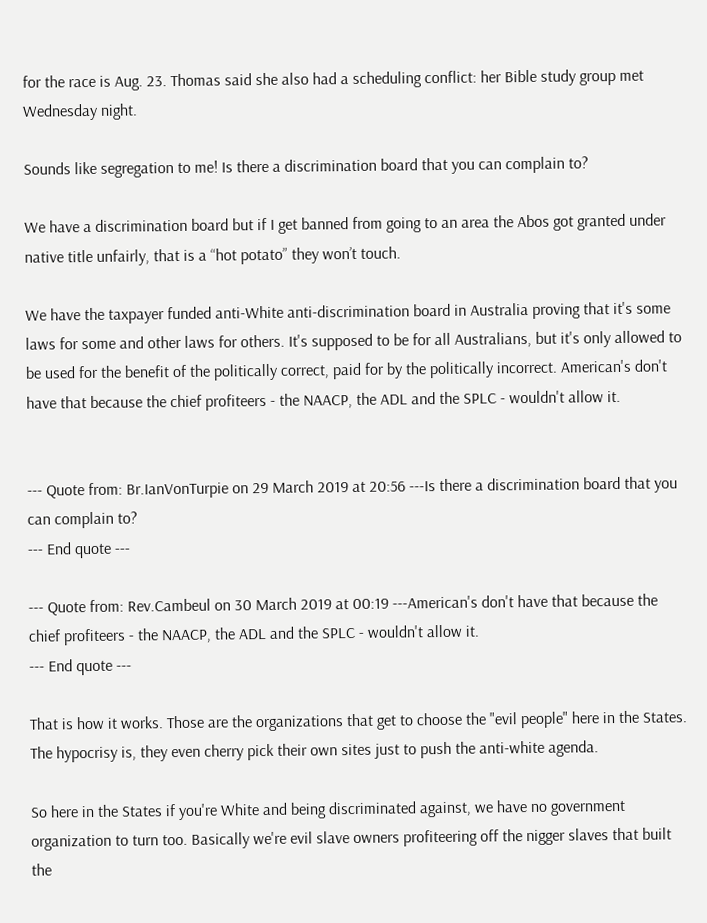for the race is Aug. 23. Thomas said she also had a scheduling conflict: her Bible study group met Wednesday night.

Sounds like segregation to me! Is there a discrimination board that you can complain to?

We have a discrimination board but if I get banned from going to an area the Abos got granted under native title unfairly, that is a “hot potato” they won’t touch.

We have the taxpayer funded anti-White anti-discrimination board in Australia proving that it's some laws for some and other laws for others. It's supposed to be for all Australians, but it's only allowed to be used for the benefit of the politically correct, paid for by the politically incorrect. American's don't have that because the chief profiteers - the NAACP, the ADL and the SPLC - wouldn't allow it.


--- Quote from: Br.IanVonTurpie on 29 March 2019 at 20:56 ---Is there a discrimination board that you can complain to?
--- End quote ---

--- Quote from: Rev.Cambeul on 30 March 2019 at 00:19 ---American's don't have that because the chief profiteers - the NAACP, the ADL and the SPLC - wouldn't allow it.
--- End quote ---

That is how it works. Those are the organizations that get to choose the "evil people" here in the States. The hypocrisy is, they even cherry pick their own sites just to push the anti-white agenda.

So here in the States if you're White and being discriminated against, we have no government organization to turn too. Basically we're evil slave owners profiteering off the nigger slaves that built the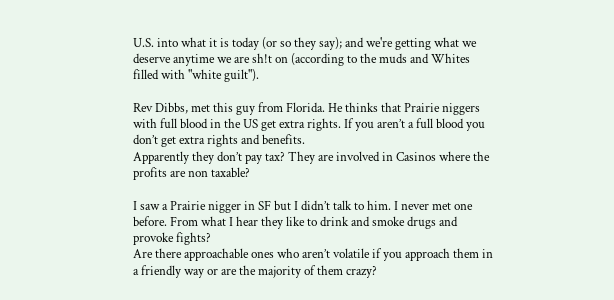U.S. into what it is today (or so they say); and we're getting what we deserve anytime we are sh!t on (according to the muds and Whites filled with "white guilt").

Rev Dibbs, met this guy from Florida. He thinks that Prairie niggers with full blood in the US get extra rights. If you aren’t a full blood you don’t get extra rights and benefits.
Apparently they don’t pay tax? They are involved in Casinos where the profits are non taxable?

I saw a Prairie nigger in SF but I didn’t talk to him. I never met one before. From what I hear they like to drink and smoke drugs and provoke fights?
Are there approachable ones who aren’t volatile if you approach them in a friendly way or are the majority of them crazy?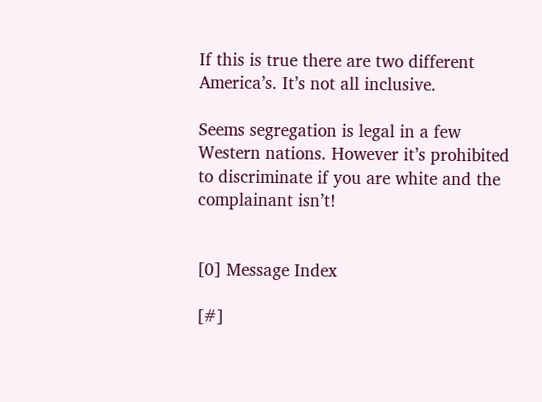If this is true there are two different America’s. It’s not all inclusive.

Seems segregation is legal in a few Western nations. However it’s prohibited to discriminate if you are white and the complainant isn’t!


[0] Message Index

[#]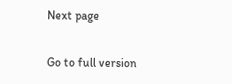Next page

Go to full version